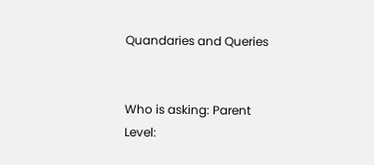Quandaries and Queries


Who is asking: Parent
Level: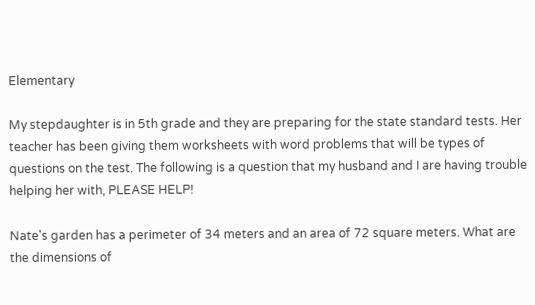Elementary

My stepdaughter is in 5th grade and they are preparing for the state standard tests. Her teacher has been giving them worksheets with word problems that will be types of questions on the test. The following is a question that my husband and I are having trouble helping her with, PLEASE HELP!

Nate's garden has a perimeter of 34 meters and an area of 72 square meters. What are the dimensions of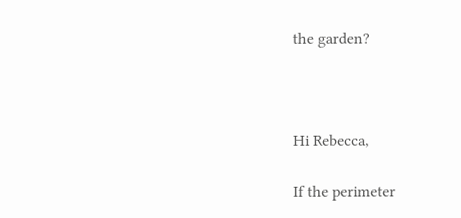the garden?



Hi Rebecca,

If the perimeter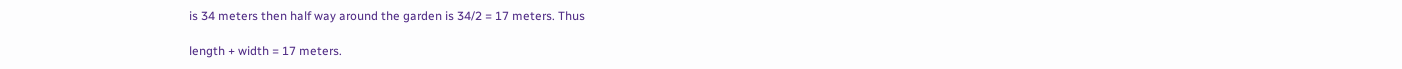is 34 meters then half way around the garden is 34/2 = 17 meters. Thus

length + width = 17 meters.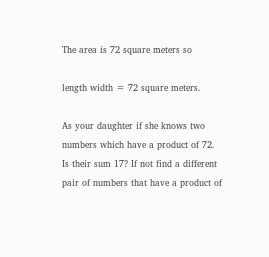The area is 72 square meters so

length width = 72 square meters.

As your daughter if she knows two numbers which have a product of 72. Is their sum 17? If not find a different pair of numbers that have a product of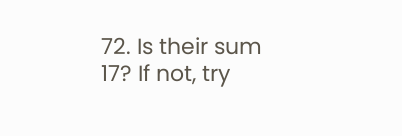72. Is their sum 17? If not, try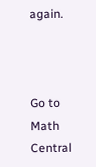again.



Go to Math Central